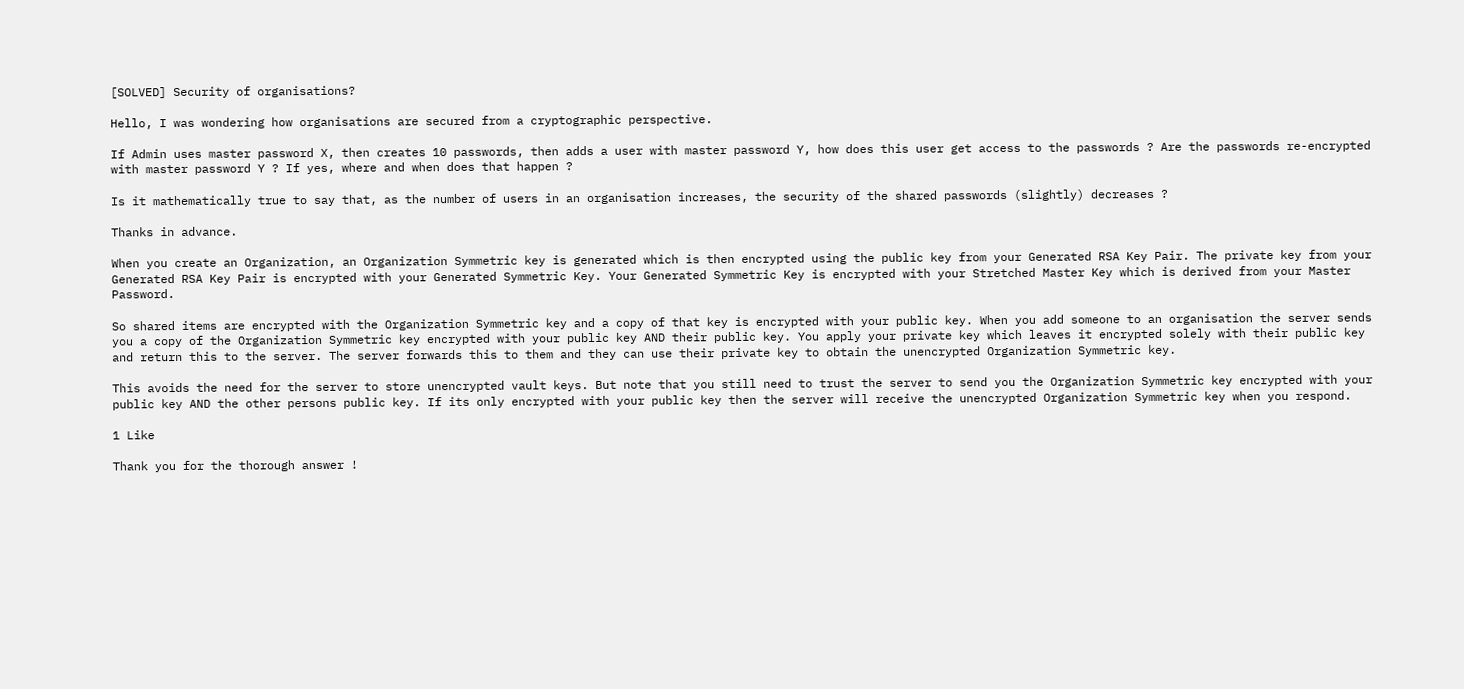[SOLVED] Security of organisations?

Hello, I was wondering how organisations are secured from a cryptographic perspective.

If Admin uses master password X, then creates 10 passwords, then adds a user with master password Y, how does this user get access to the passwords ? Are the passwords re-encrypted with master password Y ? If yes, where and when does that happen ?

Is it mathematically true to say that, as the number of users in an organisation increases, the security of the shared passwords (slightly) decreases ?

Thanks in advance.

When you create an Organization, an Organization Symmetric key is generated which is then encrypted using the public key from your Generated RSA Key Pair. The private key from your Generated RSA Key Pair is encrypted with your Generated Symmetric Key. Your Generated Symmetric Key is encrypted with your Stretched Master Key which is derived from your Master Password.

So shared items are encrypted with the Organization Symmetric key and a copy of that key is encrypted with your public key. When you add someone to an organisation the server sends you a copy of the Organization Symmetric key encrypted with your public key AND their public key. You apply your private key which leaves it encrypted solely with their public key and return this to the server. The server forwards this to them and they can use their private key to obtain the unencrypted Organization Symmetric key.

This avoids the need for the server to store unencrypted vault keys. But note that you still need to trust the server to send you the Organization Symmetric key encrypted with your public key AND the other persons public key. If its only encrypted with your public key then the server will receive the unencrypted Organization Symmetric key when you respond.

1 Like

Thank you for the thorough answer !